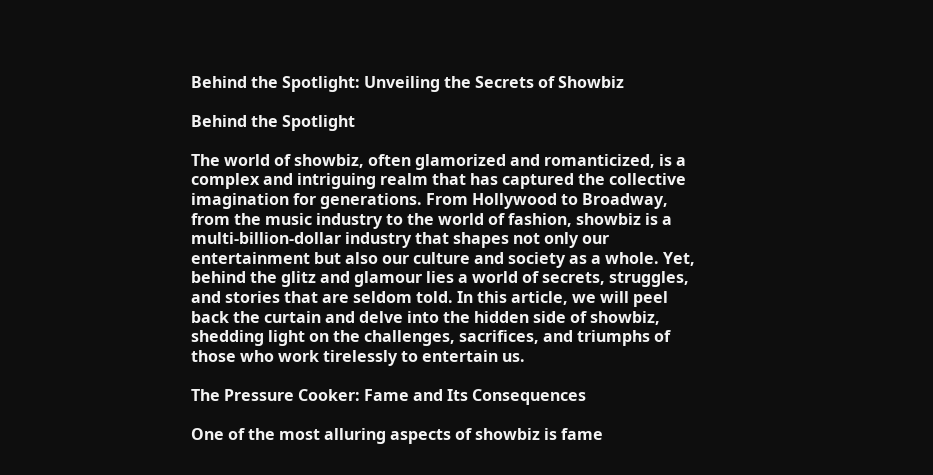Behind the Spotlight: Unveiling the Secrets of Showbiz

Behind the Spotlight

The world of showbiz, often glamorized and romanticized, is a complex and intriguing realm that has captured the collective imagination for generations. From Hollywood to Broadway, from the music industry to the world of fashion, showbiz is a multi-billion-dollar industry that shapes not only our entertainment but also our culture and society as a whole. Yet, behind the glitz and glamour lies a world of secrets, struggles, and stories that are seldom told. In this article, we will peel back the curtain and delve into the hidden side of showbiz, shedding light on the challenges, sacrifices, and triumphs of those who work tirelessly to entertain us.

The Pressure Cooker: Fame and Its Consequences

One of the most alluring aspects of showbiz is fame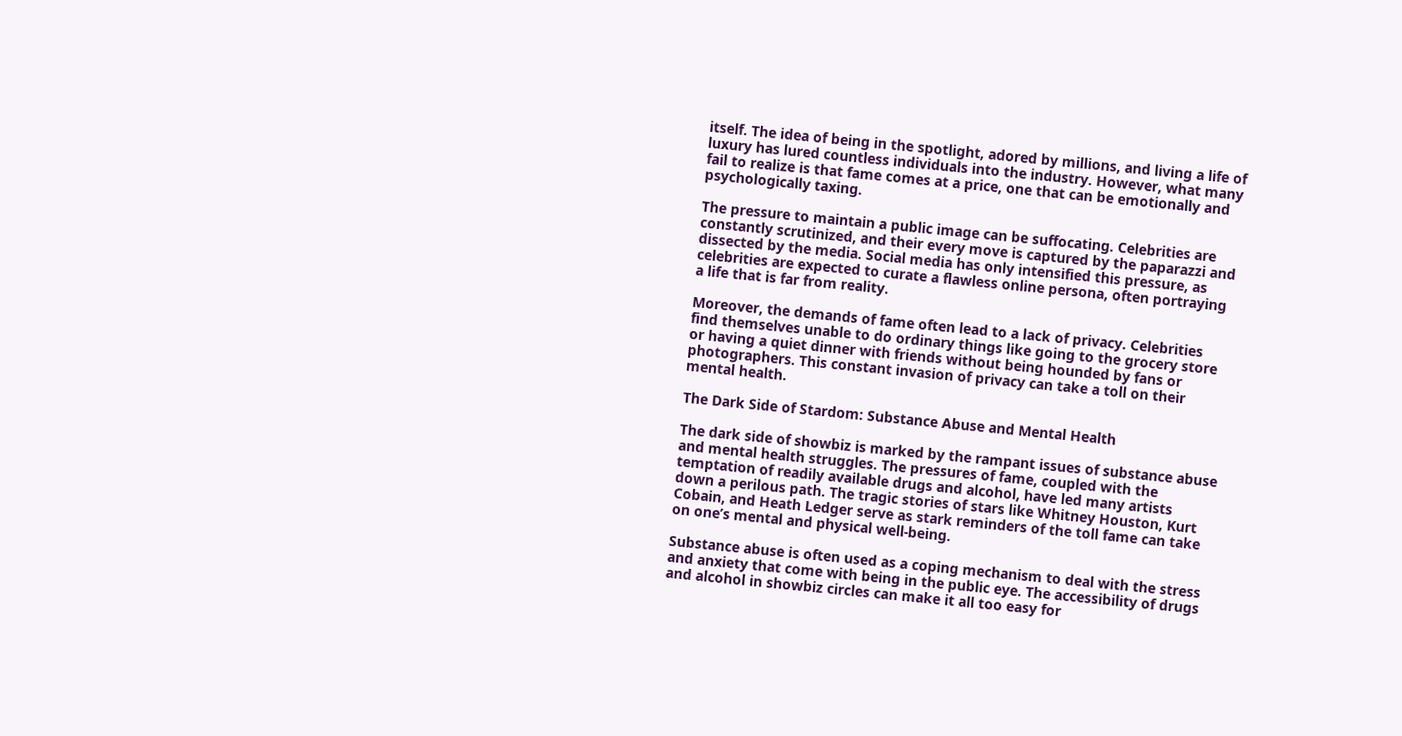itself. The idea of being in the spotlight, adored by millions, and living a life of luxury has lured countless individuals into the industry. However, what many fail to realize is that fame comes at a price, one that can be emotionally and psychologically taxing.

The pressure to maintain a public image can be suffocating. Celebrities are constantly scrutinized, and their every move is captured by the paparazzi and dissected by the media. Social media has only intensified this pressure, as celebrities are expected to curate a flawless online persona, often portraying a life that is far from reality.

Moreover, the demands of fame often lead to a lack of privacy. Celebrities find themselves unable to do ordinary things like going to the grocery store or having a quiet dinner with friends without being hounded by fans or photographers. This constant invasion of privacy can take a toll on their mental health.

The Dark Side of Stardom: Substance Abuse and Mental Health

The dark side of showbiz is marked by the rampant issues of substance abuse and mental health struggles. The pressures of fame, coupled with the temptation of readily available drugs and alcohol, have led many artists down a perilous path. The tragic stories of stars like Whitney Houston, Kurt Cobain, and Heath Ledger serve as stark reminders of the toll fame can take on one’s mental and physical well-being.

Substance abuse is often used as a coping mechanism to deal with the stress and anxiety that come with being in the public eye. The accessibility of drugs and alcohol in showbiz circles can make it all too easy for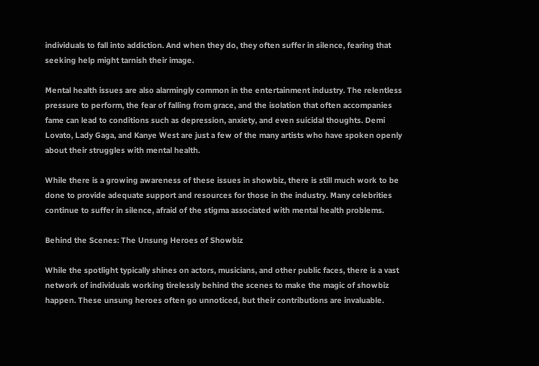individuals to fall into addiction. And when they do, they often suffer in silence, fearing that seeking help might tarnish their image.

Mental health issues are also alarmingly common in the entertainment industry. The relentless pressure to perform, the fear of falling from grace, and the isolation that often accompanies fame can lead to conditions such as depression, anxiety, and even suicidal thoughts. Demi Lovato, Lady Gaga, and Kanye West are just a few of the many artists who have spoken openly about their struggles with mental health.

While there is a growing awareness of these issues in showbiz, there is still much work to be done to provide adequate support and resources for those in the industry. Many celebrities continue to suffer in silence, afraid of the stigma associated with mental health problems.

Behind the Scenes: The Unsung Heroes of Showbiz

While the spotlight typically shines on actors, musicians, and other public faces, there is a vast network of individuals working tirelessly behind the scenes to make the magic of showbiz happen. These unsung heroes often go unnoticed, but their contributions are invaluable.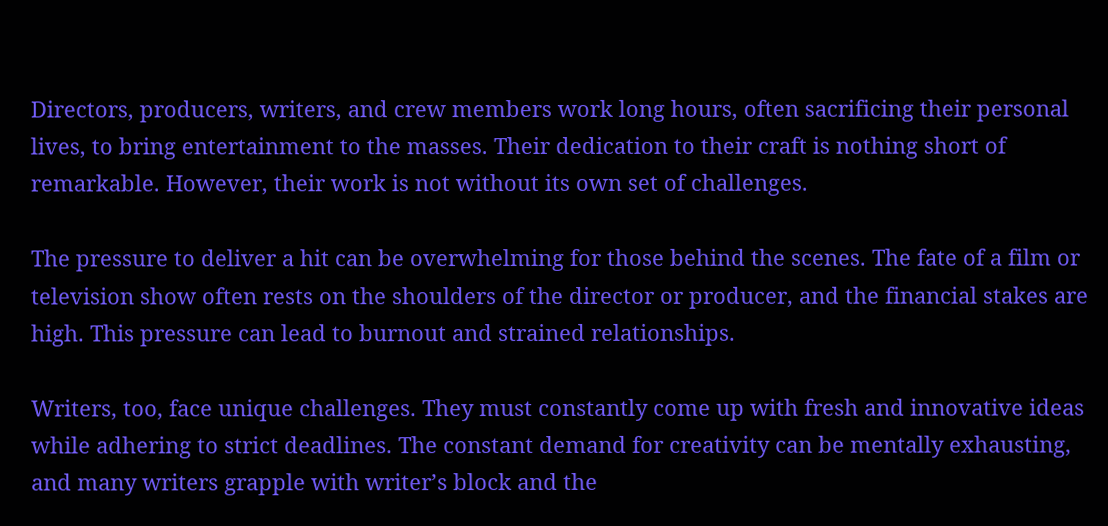Directors, producers, writers, and crew members work long hours, often sacrificing their personal lives, to bring entertainment to the masses. Their dedication to their craft is nothing short of remarkable. However, their work is not without its own set of challenges.

The pressure to deliver a hit can be overwhelming for those behind the scenes. The fate of a film or television show often rests on the shoulders of the director or producer, and the financial stakes are high. This pressure can lead to burnout and strained relationships.

Writers, too, face unique challenges. They must constantly come up with fresh and innovative ideas while adhering to strict deadlines. The constant demand for creativity can be mentally exhausting, and many writers grapple with writer’s block and the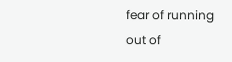fear of running out of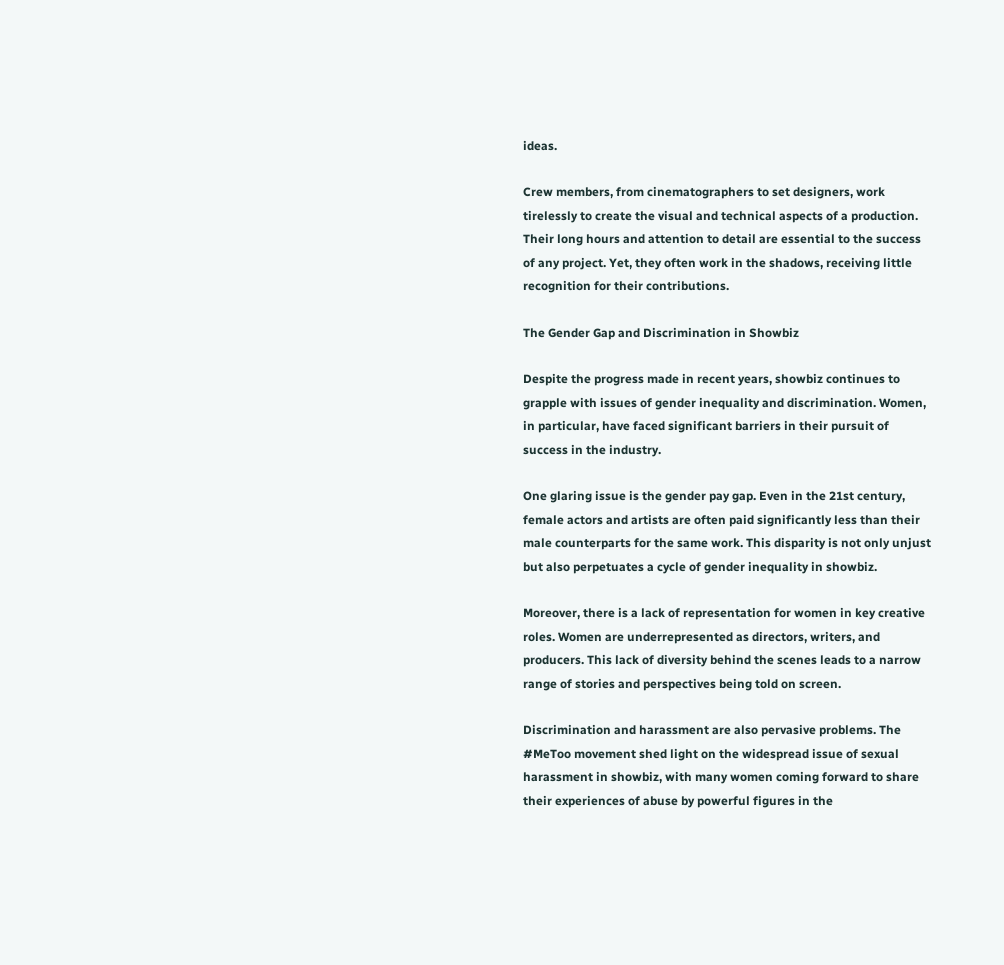ideas.

Crew members, from cinematographers to set designers, work tirelessly to create the visual and technical aspects of a production. Their long hours and attention to detail are essential to the success of any project. Yet, they often work in the shadows, receiving little recognition for their contributions.

The Gender Gap and Discrimination in Showbiz

Despite the progress made in recent years, showbiz continues to grapple with issues of gender inequality and discrimination. Women, in particular, have faced significant barriers in their pursuit of success in the industry.

One glaring issue is the gender pay gap. Even in the 21st century, female actors and artists are often paid significantly less than their male counterparts for the same work. This disparity is not only unjust but also perpetuates a cycle of gender inequality in showbiz.

Moreover, there is a lack of representation for women in key creative roles. Women are underrepresented as directors, writers, and producers. This lack of diversity behind the scenes leads to a narrow range of stories and perspectives being told on screen.

Discrimination and harassment are also pervasive problems. The #MeToo movement shed light on the widespread issue of sexual harassment in showbiz, with many women coming forward to share their experiences of abuse by powerful figures in the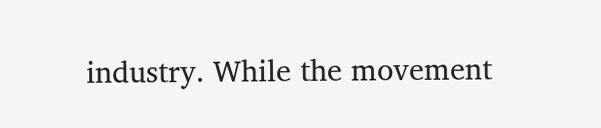industry. While the movement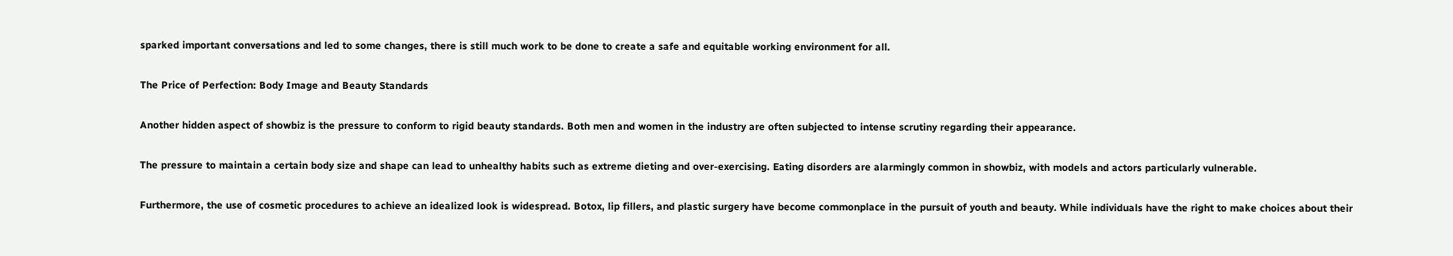sparked important conversations and led to some changes, there is still much work to be done to create a safe and equitable working environment for all.

The Price of Perfection: Body Image and Beauty Standards

Another hidden aspect of showbiz is the pressure to conform to rigid beauty standards. Both men and women in the industry are often subjected to intense scrutiny regarding their appearance.

The pressure to maintain a certain body size and shape can lead to unhealthy habits such as extreme dieting and over-exercising. Eating disorders are alarmingly common in showbiz, with models and actors particularly vulnerable.

Furthermore, the use of cosmetic procedures to achieve an idealized look is widespread. Botox, lip fillers, and plastic surgery have become commonplace in the pursuit of youth and beauty. While individuals have the right to make choices about their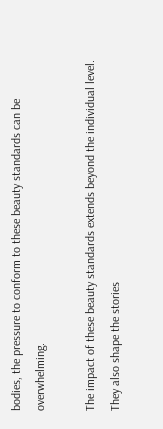bodies, the pressure to conform to these beauty standards can be overwhelming.

The impact of these beauty standards extends beyond the individual level. They also shape the stories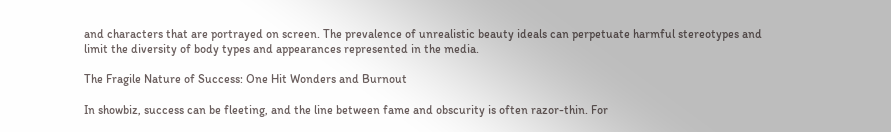and characters that are portrayed on screen. The prevalence of unrealistic beauty ideals can perpetuate harmful stereotypes and limit the diversity of body types and appearances represented in the media.

The Fragile Nature of Success: One Hit Wonders and Burnout

In showbiz, success can be fleeting, and the line between fame and obscurity is often razor-thin. For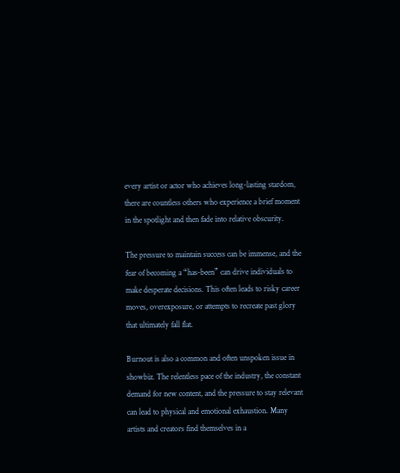every artist or actor who achieves long-lasting stardom, there are countless others who experience a brief moment in the spotlight and then fade into relative obscurity.

The pressure to maintain success can be immense, and the fear of becoming a “has-been” can drive individuals to make desperate decisions. This often leads to risky career moves, overexposure, or attempts to recreate past glory that ultimately fall flat.

Burnout is also a common and often unspoken issue in showbiz. The relentless pace of the industry, the constant demand for new content, and the pressure to stay relevant can lead to physical and emotional exhaustion. Many artists and creators find themselves in a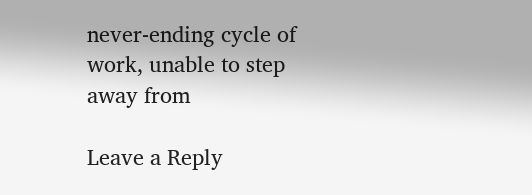never-ending cycle of work, unable to step away from

Leave a Reply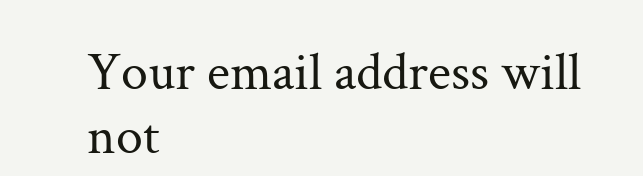Your email address will not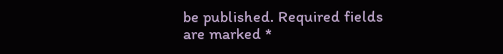be published. Required fields are marked *